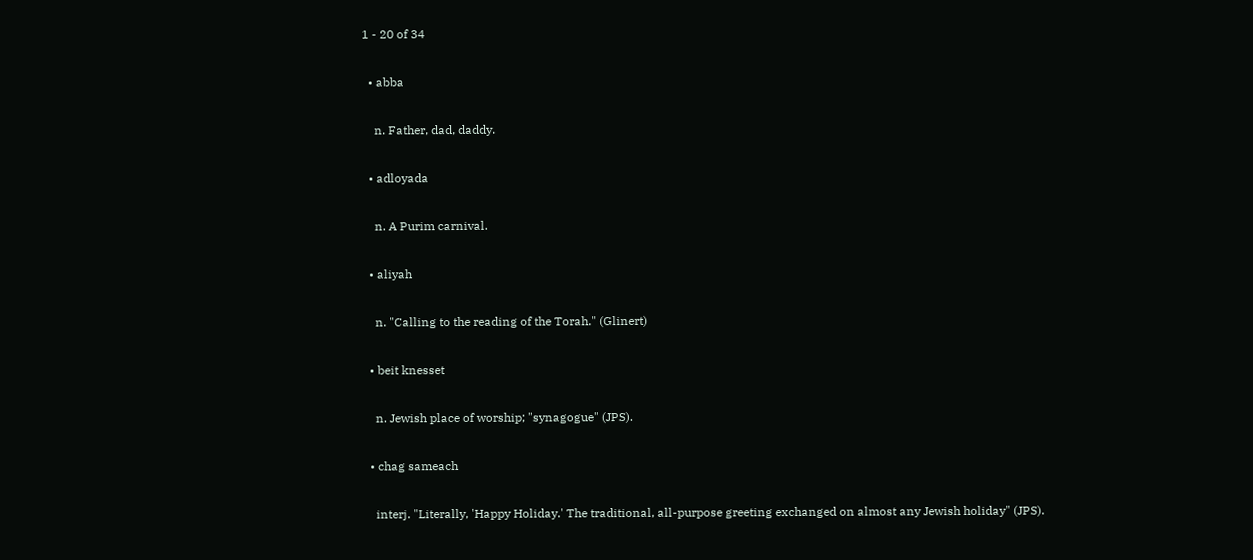1 - 20 of 34

  • abba

    n. Father, dad, daddy.

  • adloyada

    n. A Purim carnival.

  • aliyah

    n. "Calling to the reading of the Torah." (Glinert)

  • beit knesset

    n. Jewish place of worship; "synagogue" (JPS).

  • chag sameach

    interj. "Literally, 'Happy Holiday.' The traditional, all-purpose greeting exchanged on almost any Jewish holiday" (JPS).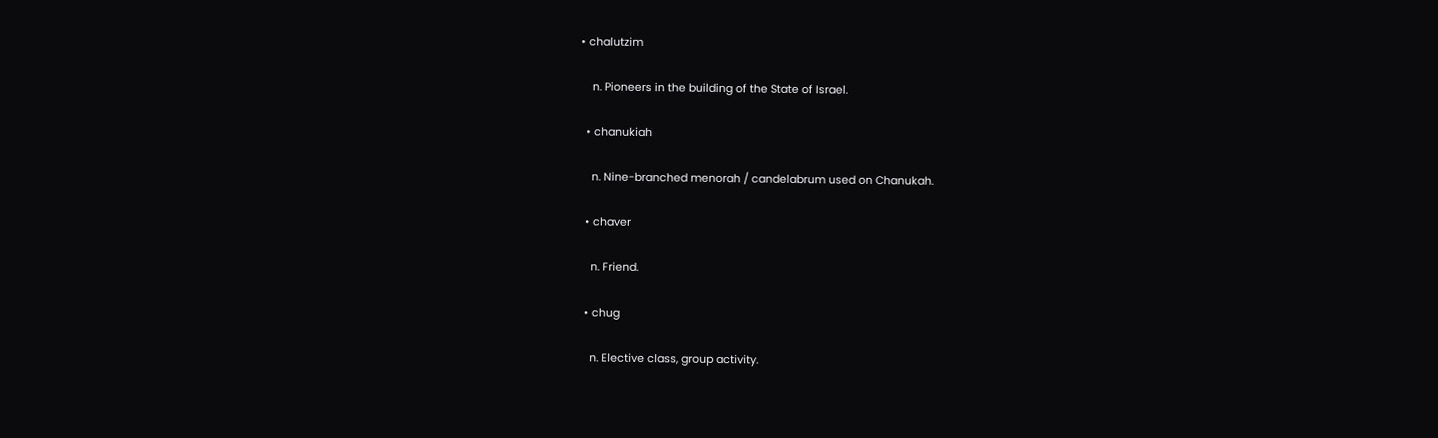• chalutzim

    n. Pioneers in the building of the State of Israel.

  • chanukiah

    n. Nine-branched menorah / candelabrum used on Chanukah.

  • chaver

    n. Friend.

  • chug

    n. Elective class, group activity.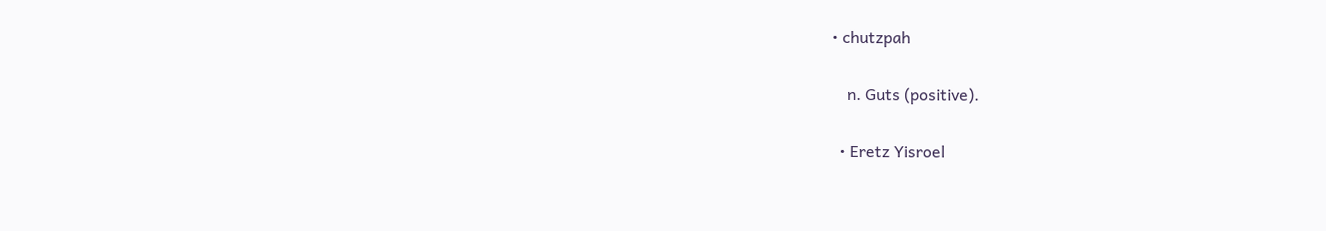• chutzpah

    n. Guts (positive).

  • Eretz Yisroel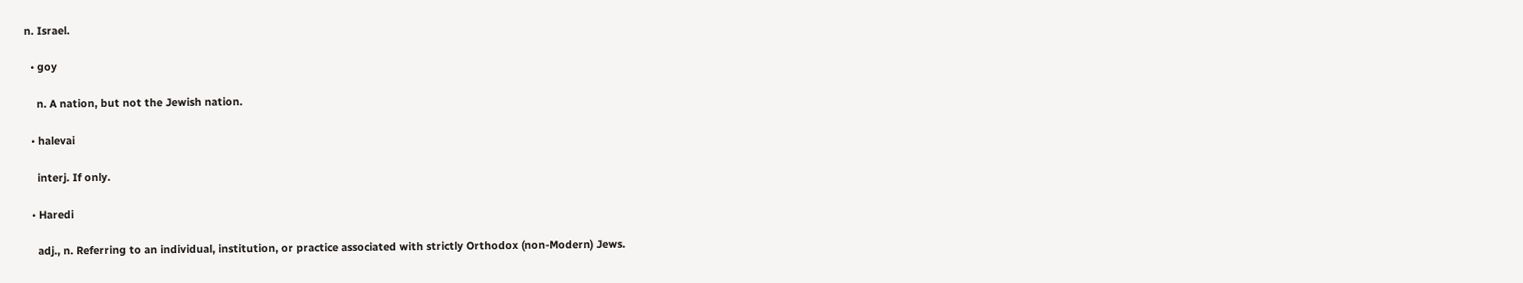n. Israel.

  • goy

    n. A nation, but not the Jewish nation.

  • halevai

    interj. If only.

  • Haredi

    adj., n. Referring to an individual, institution, or practice associated with strictly Orthodox (non-Modern) Jews.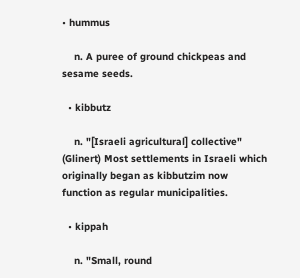• hummus

    n. A puree of ground chickpeas and sesame seeds.

  • kibbutz

    n. "[Israeli agricultural] collective" (Glinert) Most settlements in Israeli which originally began as kibbutzim now function as regular municipalities.

  • kippah

    n. "Small, round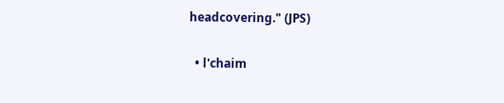headcovering." (JPS)

  • l'chaim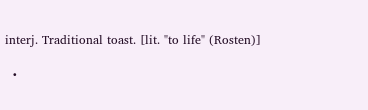interj. Traditional toast. [lit. "to life" (Rosten)]

  •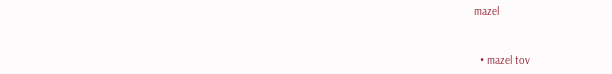mazel


  • mazel tov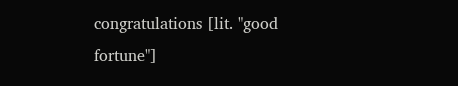congratulations [lit. "good fortune"]